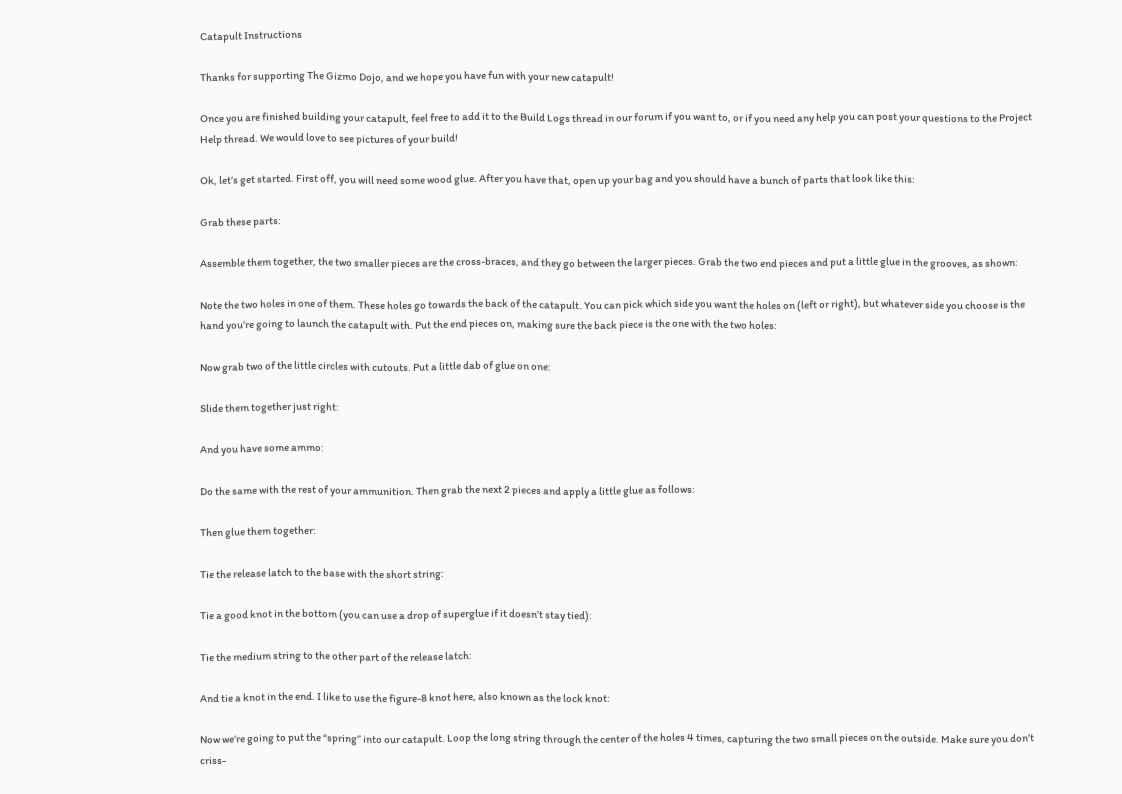Catapult Instructions

Thanks for supporting The Gizmo Dojo, and we hope you have fun with your new catapult!

Once you are finished building your catapult, feel free to add it to the Build Logs thread in our forum if you want to, or if you need any help you can post your questions to the Project Help thread. We would love to see pictures of your build!

Ok, let’s get started. First off, you will need some wood glue. After you have that, open up your bag and you should have a bunch of parts that look like this:

Grab these parts:

Assemble them together, the two smaller pieces are the cross-braces, and they go between the larger pieces. Grab the two end pieces and put a little glue in the grooves, as shown:

Note the two holes in one of them. These holes go towards the back of the catapult. You can pick which side you want the holes on (left or right), but whatever side you choose is the hand you’re going to launch the catapult with. Put the end pieces on, making sure the back piece is the one with the two holes:

Now grab two of the little circles with cutouts. Put a little dab of glue on one:

Slide them together just right:

And you have some ammo:

Do the same with the rest of your ammunition. Then grab the next 2 pieces and apply a little glue as follows:

Then glue them together:

Tie the release latch to the base with the short string:

Tie a good knot in the bottom (you can use a drop of superglue if it doesn’t stay tied):

Tie the medium string to the other part of the release latch:

And tie a knot in the end. I like to use the figure-8 knot here, also known as the lock knot:

Now we’re going to put the “spring” into our catapult. Loop the long string through the center of the holes 4 times, capturing the two small pieces on the outside. Make sure you don’t criss-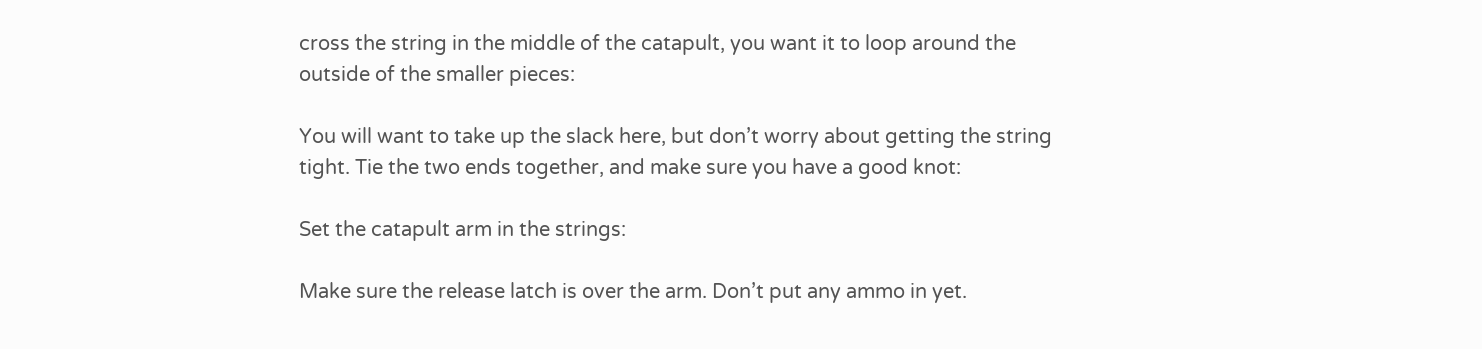cross the string in the middle of the catapult, you want it to loop around the outside of the smaller pieces:

You will want to take up the slack here, but don’t worry about getting the string tight. Tie the two ends together, and make sure you have a good knot:

Set the catapult arm in the strings:

Make sure the release latch is over the arm. Don’t put any ammo in yet.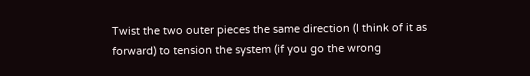Twist the two outer pieces the same direction (I think of it as forward) to tension the system (if you go the wrong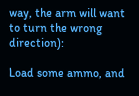way, the arm will want to turn the wrong direction):

Load some ammo, and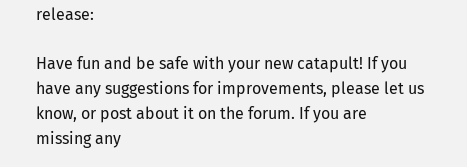release:

Have fun and be safe with your new catapult! If you have any suggestions for improvements, please let us know, or post about it on the forum. If you are missing any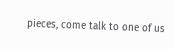pieces, come talk to one of us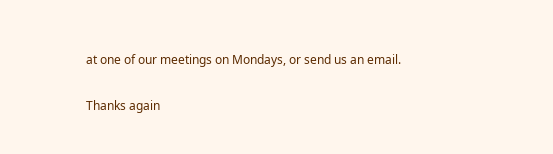at one of our meetings on Mondays, or send us an email.

Thanks again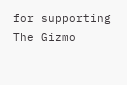for supporting The Gizmo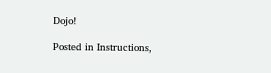Dojo!

Posted in Instructions,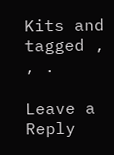Kits and tagged , , .

Leave a Reply